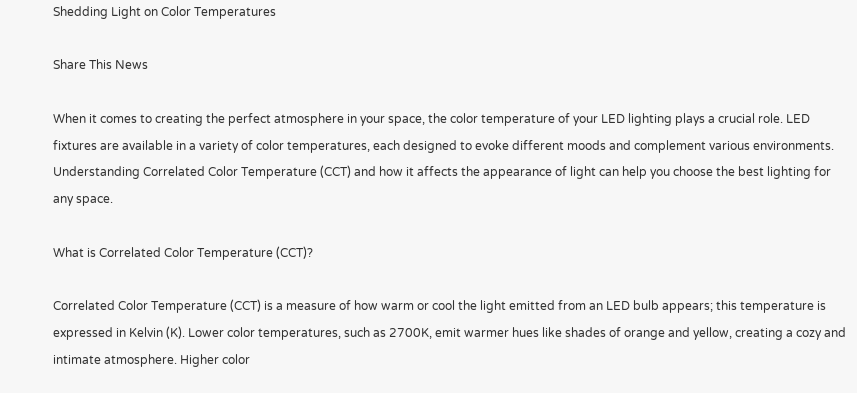Shedding Light on Color Temperatures

Share This News

When it comes to creating the perfect atmosphere in your space, the color temperature of your LED lighting plays a crucial role. LED fixtures are available in a variety of color temperatures, each designed to evoke different moods and complement various environments. Understanding Correlated Color Temperature (CCT) and how it affects the appearance of light can help you choose the best lighting for any space.

What is Correlated Color Temperature (CCT)?

Correlated Color Temperature (CCT) is a measure of how warm or cool the light emitted from an LED bulb appears; this temperature is expressed in Kelvin (K). Lower color temperatures, such as 2700K, emit warmer hues like shades of orange and yellow, creating a cozy and intimate atmosphere. Higher color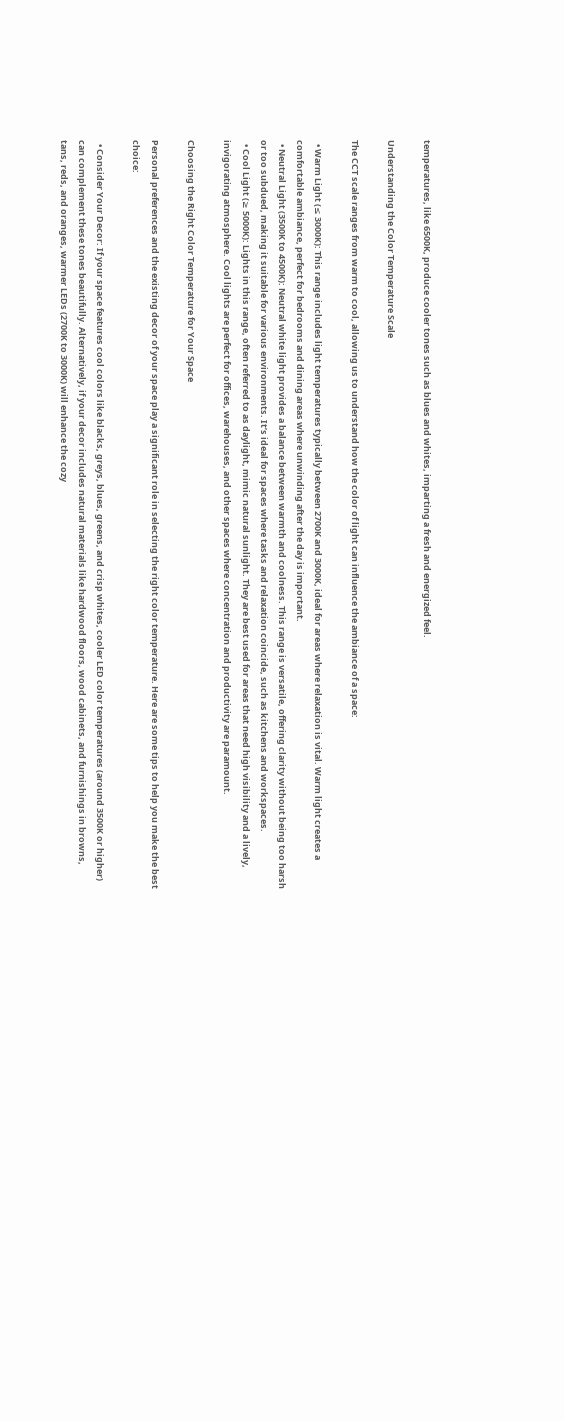temperatures, like 6500K, produce cooler tones such as blues and whites, imparting a fresh and energized feel.

Understanding the Color Temperature Scale

The CCT scale ranges from warm to cool, allowing us to understand how the color of light can influence the ambiance of a space:

  • Warm Light (≤ 3000K): This range includes light temperatures typically between 2700K and 3000K, ideal for areas where relaxation is vital. Warm light creates a comfortable ambiance, perfect for bedrooms and dining areas where unwinding after the day is important.
  • Neutral Light (3500K to 4500K): Neutral white light provides a balance between warmth and coolness. This range is versatile, offering clarity without being too harsh or too subdued, making it suitable for various environments. It’s ideal for spaces where tasks and relaxation coincide, such as kitchens and workspaces.
  • Cool Light (≥ 5000K): Lights in this range, often referred to as daylight, mimic natural sunlight. They are best used for areas that need high visibility and a lively, invigorating atmosphere. Cool lights are perfect for offices, warehouses, and other spaces where concentration and productivity are paramount.

Choosing the Right Color Temperature for Your Space

Personal preferences and the existing decor of your space play a significant role in selecting the right color temperature. Here are some tips to help you make the best choice:

  • Consider Your Decor: If your space features cool colors like blacks, greys, blues, greens, and crisp whites, cooler LED color temperatures (around 3500K or higher) can complement these tones beautifully. Alternatively, if your decor includes natural materials like hardwood floors, wood cabinets, and furnishings in browns, tans, reds, and oranges, warmer LEDs (2700K to 3000K) will enhance the cozy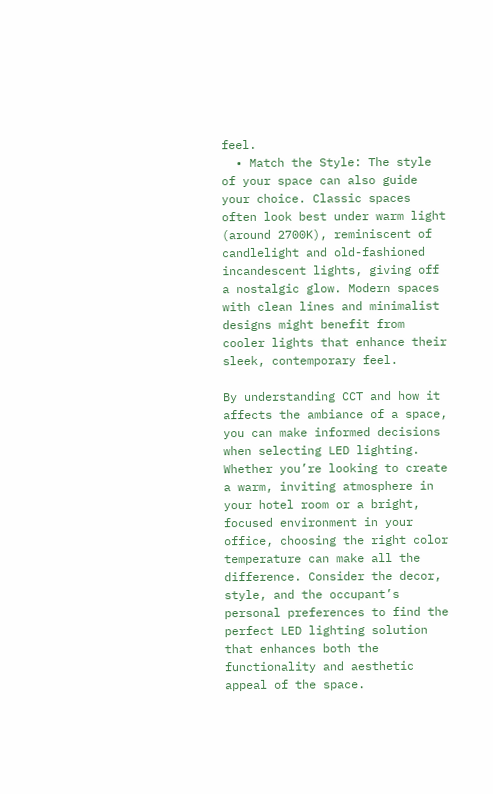feel.
  • Match the Style: The style of your space can also guide your choice. Classic spaces often look best under warm light (around 2700K), reminiscent of candlelight and old-fashioned incandescent lights, giving off a nostalgic glow. Modern spaces with clean lines and minimalist designs might benefit from cooler lights that enhance their sleek, contemporary feel.

By understanding CCT and how it affects the ambiance of a space, you can make informed decisions when selecting LED lighting. Whether you’re looking to create a warm, inviting atmosphere in your hotel room or a bright, focused environment in your office, choosing the right color temperature can make all the difference. Consider the decor, style, and the occupant’s personal preferences to find the perfect LED lighting solution that enhances both the functionality and aesthetic appeal of the space.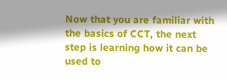Now that you are familiar with the basics of CCT, the next step is learning how it can be used to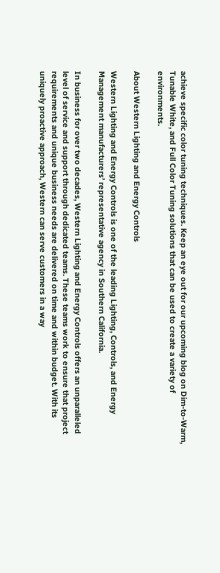achieve specific color tuning techniques. Keep an eye out for our upcoming blog on Dim-to-Warm, Tunable White, and Full Color Tuning solutions that can be used to create a variety of environments.

About Western Lighting and Energy Controls

Western Lighting and Energy Controls is one of the leading Lighting, Controls, and Energy Management manufacturers’ representative agency in Southern California.

In business for over two decades, Western Lighting and Energy Controls offers an unparalleled level of service and support through dedicated teams. These teams work to ensure that project requirements and unique business needs are delivered on time and within budget. With its uniquely proactive approach, Western can serve customers in a way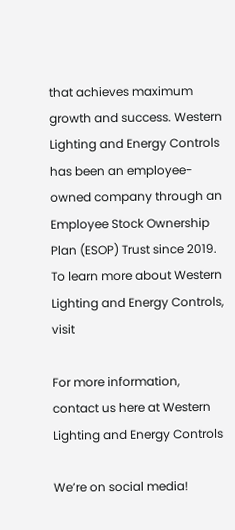that achieves maximum growth and success. Western Lighting and Energy Controls has been an employee-owned company through an Employee Stock Ownership Plan (ESOP) Trust since 2019. To learn more about Western Lighting and Energy Controls, visit

For more information, contact us here at Western Lighting and Energy Controls

We’re on social media!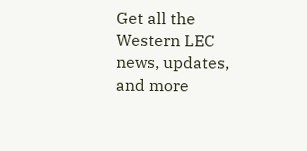Get all the Western LEC news, updates, and more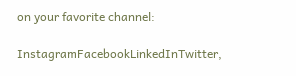on your favorite channel:

InstagramFacebookLinkedInTwitter,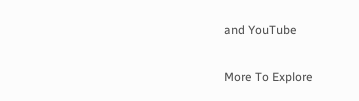and YouTube

More To Explore